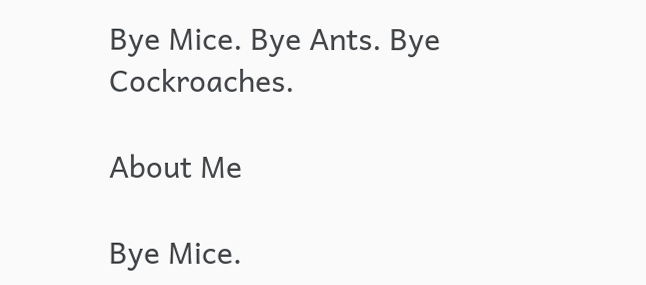Bye Mice. Bye Ants. Bye Cockroaches.

About Me

Bye Mice.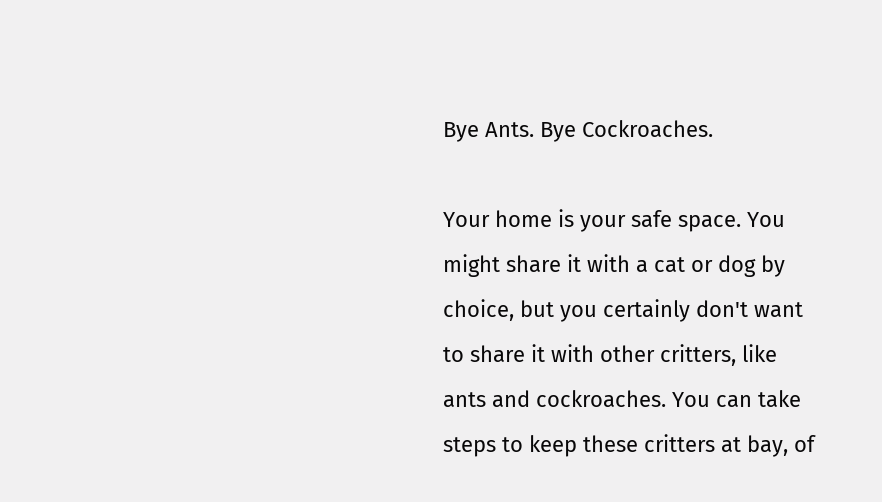Bye Ants. Bye Cockroaches.

Your home is your safe space. You might share it with a cat or dog by choice, but you certainly don't want to share it with other critters, like ants and cockroaches. You can take steps to keep these critters at bay, of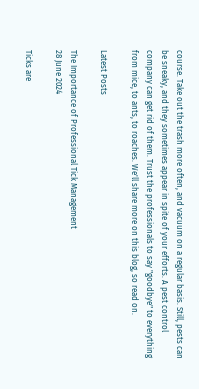course. Take out the trash more often, and vacuum on a regular basis. Still, pests can be sneaky, and they sometimes appear in spite of your efforts. A pest control company can get rid of them. Trust the professionals to say "goodbye" to everything from mice, to ants, to roaches. We'll share more on this blog, so read on.

Latest Posts

The Importance of Professional Tick Management
28 June 2024

Ticks are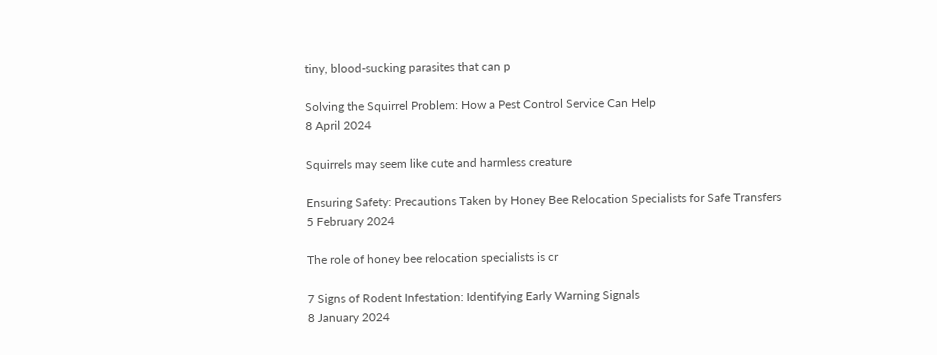tiny, blood-sucking parasites that can p

Solving the Squirrel Problem: How a Pest Control Service Can Help
8 April 2024

Squirrels may seem like cute and harmless creature

Ensuring Safety: Precautions Taken by Honey Bee Relocation Specialists for Safe Transfers
5 February 2024

The role of honey bee relocation specialists is cr

7 Signs of Rodent Infestation: Identifying Early Warning Signals
8 January 2024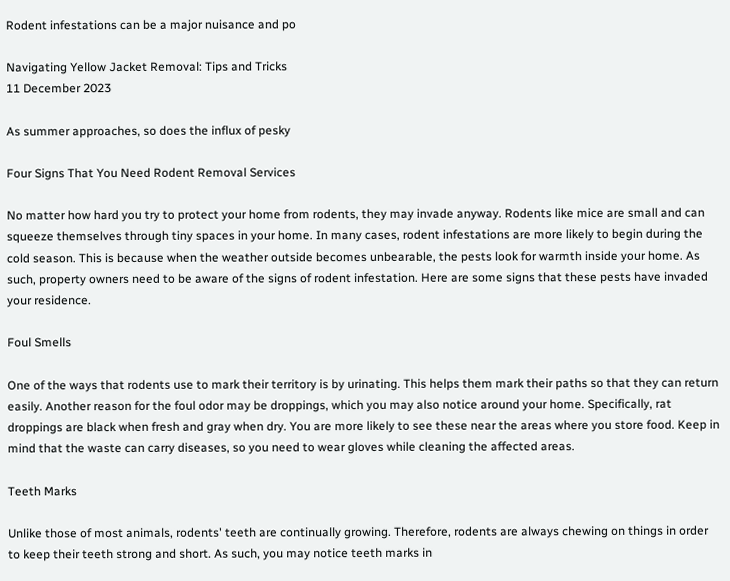Rodent infestations can be a major nuisance and po

Navigating Yellow Jacket Removal: Tips and Tricks
11 December 2023

As summer approaches, so does the influx of pesky

Four Signs That You Need Rodent Removal Services

No matter how hard you try to protect your home from rodents, they may invade anyway. Rodents like mice are small and can squeeze themselves through tiny spaces in your home. In many cases, rodent infestations are more likely to begin during the cold season. This is because when the weather outside becomes unbearable, the pests look for warmth inside your home. As such, property owners need to be aware of the signs of rodent infestation. Here are some signs that these pests have invaded your residence.

Foul Smells

One of the ways that rodents use to mark their territory is by urinating. This helps them mark their paths so that they can return easily. Another reason for the foul odor may be droppings, which you may also notice around your home. Specifically, rat droppings are black when fresh and gray when dry. You are more likely to see these near the areas where you store food. Keep in mind that the waste can carry diseases, so you need to wear gloves while cleaning the affected areas.

Teeth Marks

Unlike those of most animals, rodents' teeth are continually growing. Therefore, rodents are always chewing on things in order to keep their teeth strong and short. As such, you may notice teeth marks in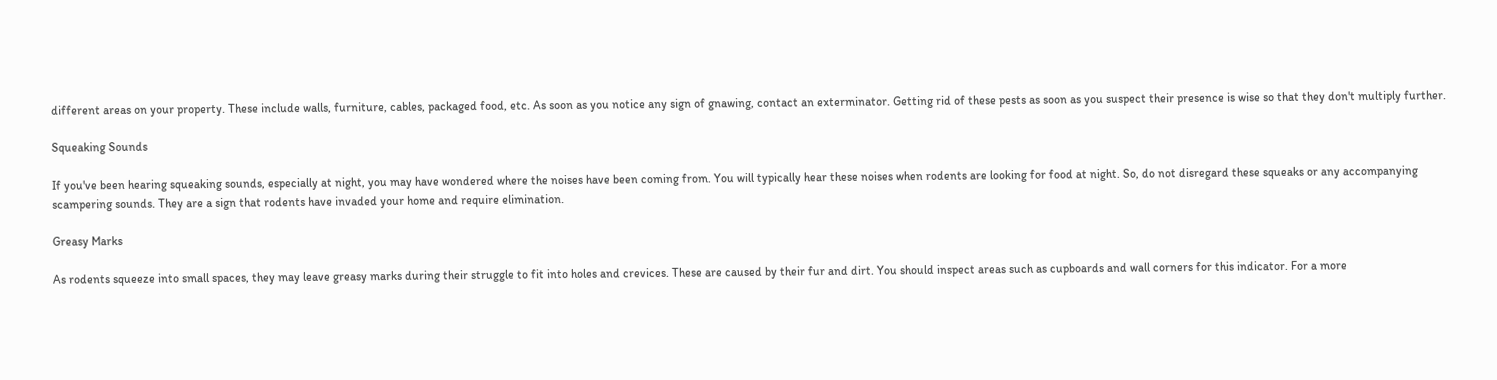different areas on your property. These include walls, furniture, cables, packaged food, etc. As soon as you notice any sign of gnawing, contact an exterminator. Getting rid of these pests as soon as you suspect their presence is wise so that they don't multiply further.

Squeaking Sounds

If you've been hearing squeaking sounds, especially at night, you may have wondered where the noises have been coming from. You will typically hear these noises when rodents are looking for food at night. So, do not disregard these squeaks or any accompanying scampering sounds. They are a sign that rodents have invaded your home and require elimination.

Greasy Marks

As rodents squeeze into small spaces, they may leave greasy marks during their struggle to fit into holes and crevices. These are caused by their fur and dirt. You should inspect areas such as cupboards and wall corners for this indicator. For a more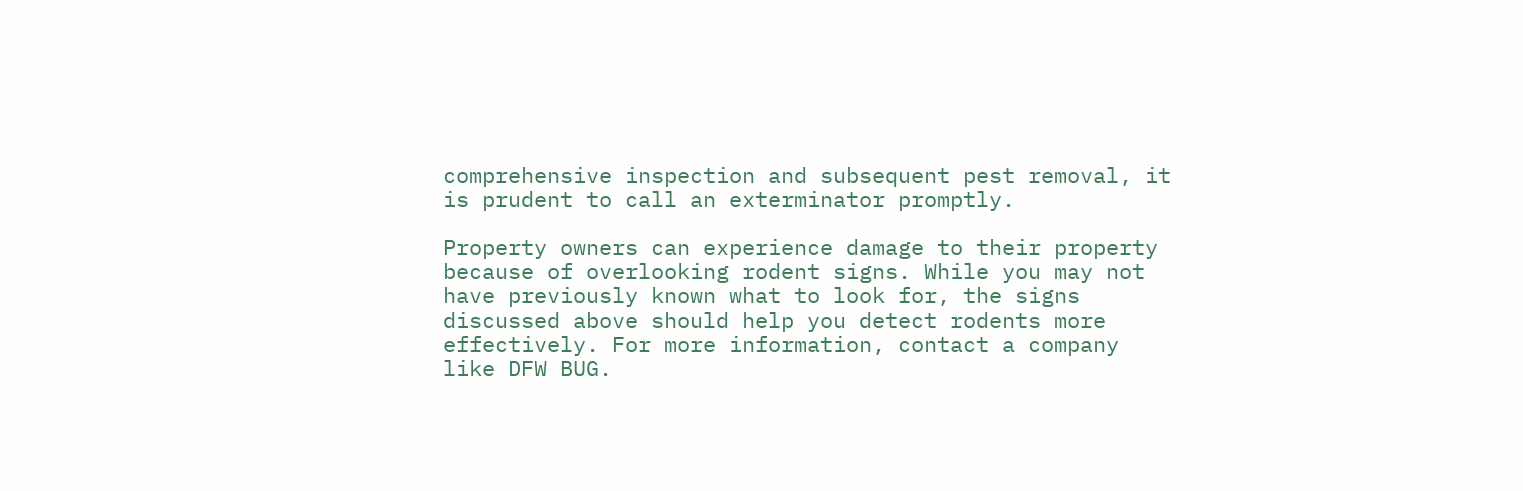comprehensive inspection and subsequent pest removal, it is prudent to call an exterminator promptly.

Property owners can experience damage to their property because of overlooking rodent signs. While you may not have previously known what to look for, the signs discussed above should help you detect rodents more effectively. For more information, contact a company like DFW BUG.